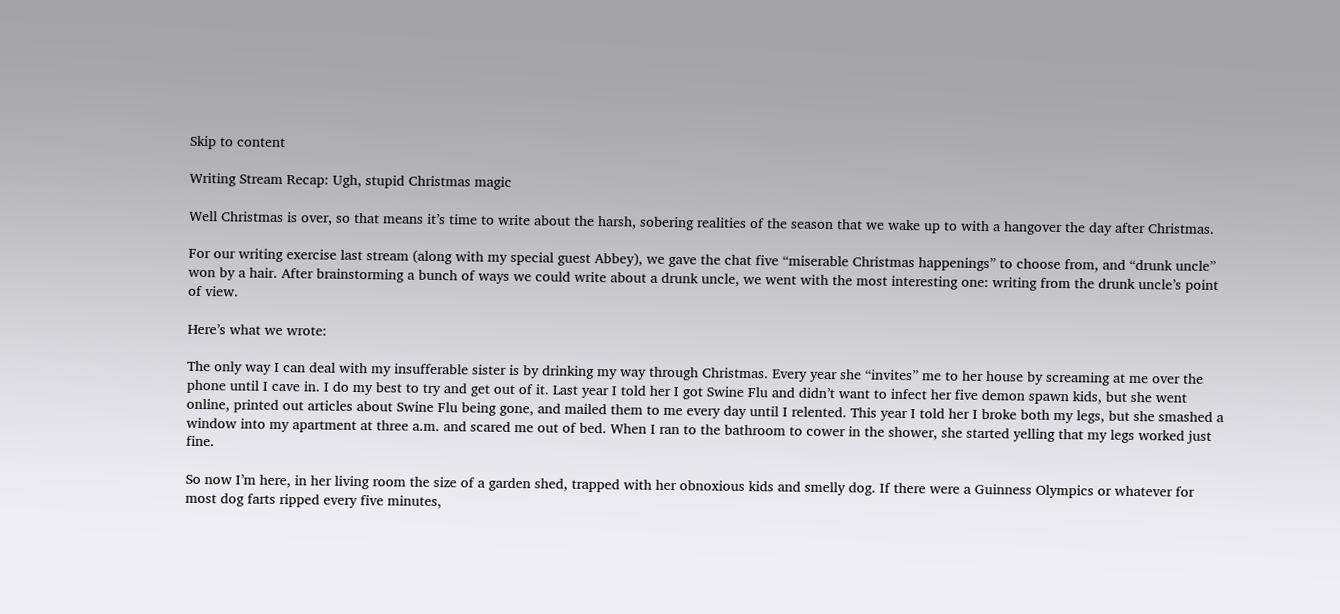Skip to content

Writing Stream Recap: Ugh, stupid Christmas magic

Well Christmas is over, so that means it’s time to write about the harsh, sobering realities of the season that we wake up to with a hangover the day after Christmas.

For our writing exercise last stream (along with my special guest Abbey), we gave the chat five “miserable Christmas happenings” to choose from, and “drunk uncle” won by a hair. After brainstorming a bunch of ways we could write about a drunk uncle, we went with the most interesting one: writing from the drunk uncle’s point of view.

Here’s what we wrote:

The only way I can deal with my insufferable sister is by drinking my way through Christmas. Every year she “invites” me to her house by screaming at me over the phone until I cave in. I do my best to try and get out of it. Last year I told her I got Swine Flu and didn’t want to infect her five demon spawn kids, but she went online, printed out articles about Swine Flu being gone, and mailed them to me every day until I relented. This year I told her I broke both my legs, but she smashed a window into my apartment at three a.m. and scared me out of bed. When I ran to the bathroom to cower in the shower, she started yelling that my legs worked just fine.

So now I’m here, in her living room the size of a garden shed, trapped with her obnoxious kids and smelly dog. If there were a Guinness Olympics or whatever for most dog farts ripped every five minutes,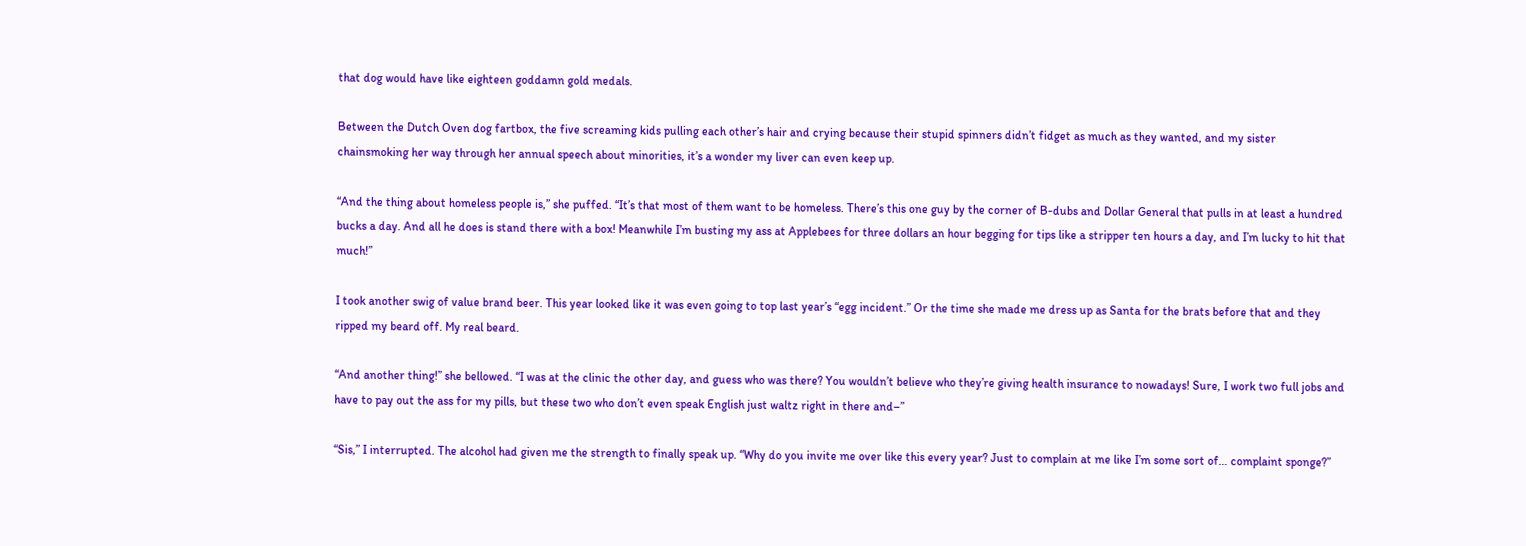that dog would have like eighteen goddamn gold medals.

Between the Dutch Oven dog fartbox, the five screaming kids pulling each other’s hair and crying because their stupid spinners didn’t fidget as much as they wanted, and my sister chainsmoking her way through her annual speech about minorities, it’s a wonder my liver can even keep up.

“And the thing about homeless people is,” she puffed. “It’s that most of them want to be homeless. There’s this one guy by the corner of B-dubs and Dollar General that pulls in at least a hundred bucks a day. And all he does is stand there with a box! Meanwhile I’m busting my ass at Applebees for three dollars an hour begging for tips like a stripper ten hours a day, and I’m lucky to hit that much!”

I took another swig of value brand beer. This year looked like it was even going to top last year’s “egg incident.” Or the time she made me dress up as Santa for the brats before that and they ripped my beard off. My real beard.

“And another thing!” she bellowed. “I was at the clinic the other day, and guess who was there? You wouldn’t believe who they’re giving health insurance to nowadays! Sure, I work two full jobs and have to pay out the ass for my pills, but these two who don’t even speak English just waltz right in there and–”

“Sis,” I interrupted. The alcohol had given me the strength to finally speak up. “Why do you invite me over like this every year? Just to complain at me like I’m some sort of… complaint sponge?”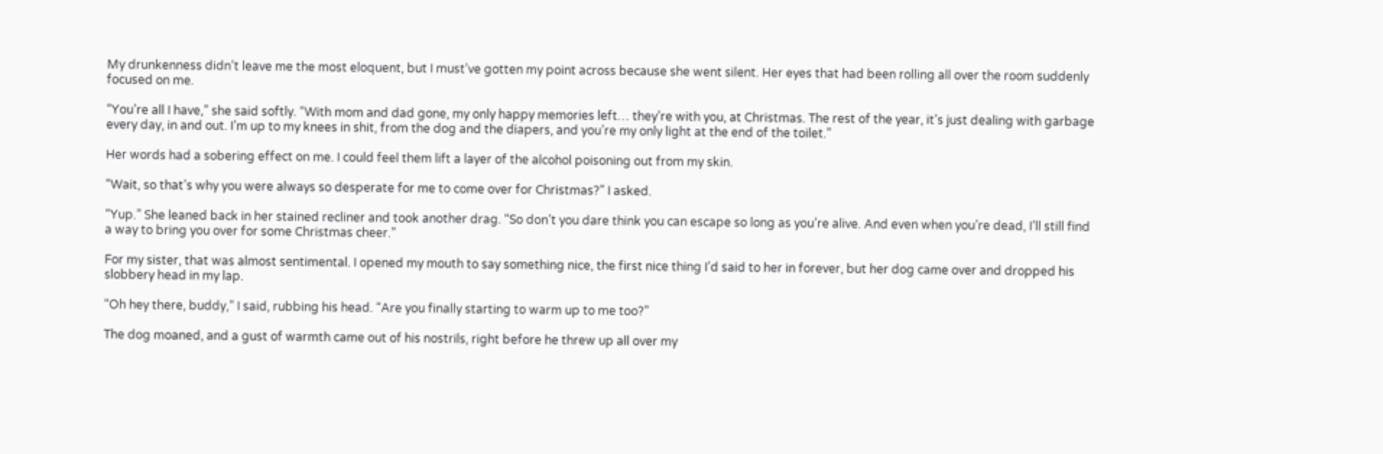My drunkenness didn’t leave me the most eloquent, but I must’ve gotten my point across because she went silent. Her eyes that had been rolling all over the room suddenly focused on me.

“You’re all I have,” she said softly. “With mom and dad gone, my only happy memories left… they’re with you, at Christmas. The rest of the year, it’s just dealing with garbage every day, in and out. I’m up to my knees in shit, from the dog and the diapers, and you’re my only light at the end of the toilet.”

Her words had a sobering effect on me. I could feel them lift a layer of the alcohol poisoning out from my skin.

“Wait, so that’s why you were always so desperate for me to come over for Christmas?” I asked.

“Yup.” She leaned back in her stained recliner and took another drag. “So don’t you dare think you can escape so long as you’re alive. And even when you’re dead, I’ll still find a way to bring you over for some Christmas cheer.”

For my sister, that was almost sentimental. I opened my mouth to say something nice, the first nice thing I’d said to her in forever, but her dog came over and dropped his slobbery head in my lap.

“Oh hey there, buddy,” I said, rubbing his head. “Are you finally starting to warm up to me too?”

The dog moaned, and a gust of warmth came out of his nostrils, right before he threw up all over my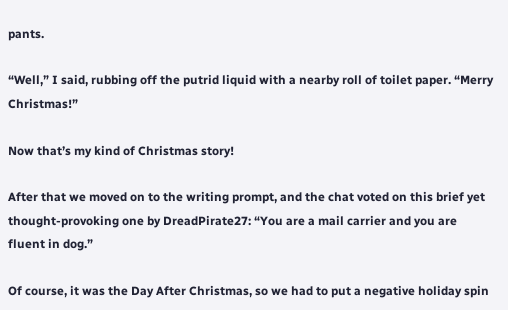pants.

“Well,” I said, rubbing off the putrid liquid with a nearby roll of toilet paper. “Merry Christmas!”

Now that’s my kind of Christmas story!

After that we moved on to the writing prompt, and the chat voted on this brief yet thought-provoking one by DreadPirate27: “You are a mail carrier and you are fluent in dog.”

Of course, it was the Day After Christmas, so we had to put a negative holiday spin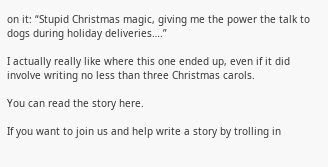on it: “Stupid Christmas magic, giving me the power the talk to dogs during holiday deliveries….”

I actually really like where this one ended up, even if it did involve writing no less than three Christmas carols.

You can read the story here.

If you want to join us and help write a story by trolling in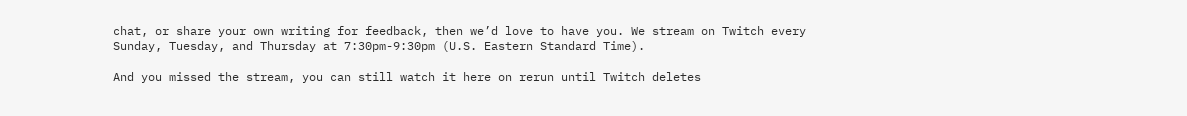chat, or share your own writing for feedback, then we’d love to have you. We stream on Twitch every Sunday, Tuesday, and Thursday at 7:30pm-9:30pm (U.S. Eastern Standard Time).

And you missed the stream, you can still watch it here on rerun until Twitch deletes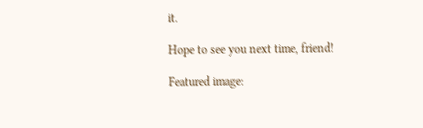it.

Hope to see you next time, friend!

Featured image: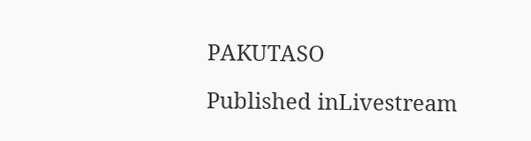PAKUTASO

Published inLivestream